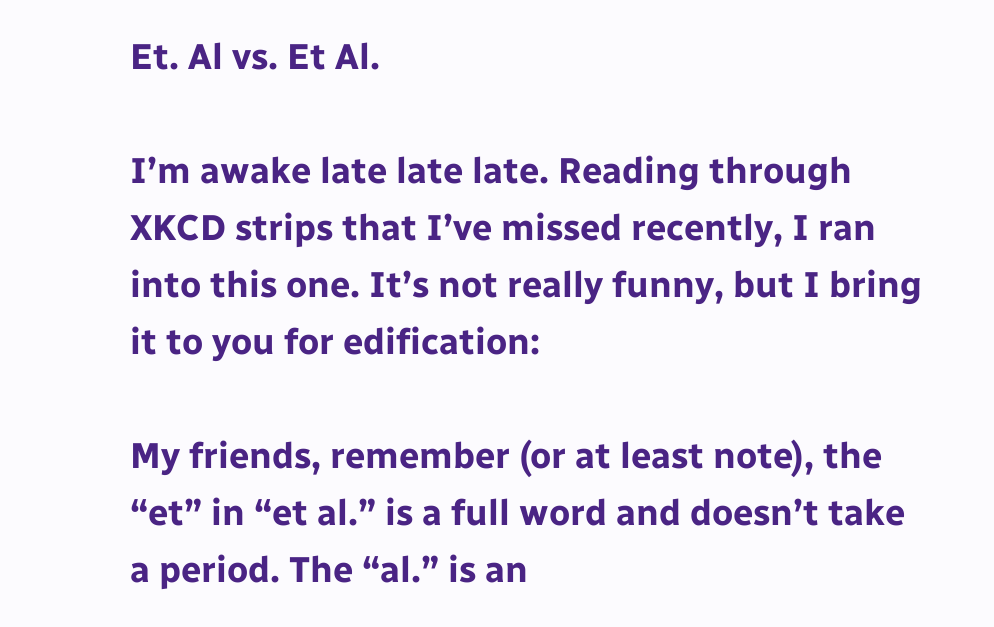Et. Al vs. Et Al.

I’m awake late late late. Reading through XKCD strips that I’ve missed recently, I ran into this one. It’s not really funny, but I bring it to you for edification:

My friends, remember (or at least note), the “et” in “et al.” is a full word and doesn’t take a period. The “al.” is an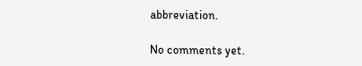abbreviation.

No comments yet.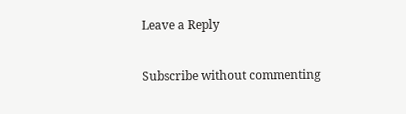Leave a Reply

Subscribe without commenting